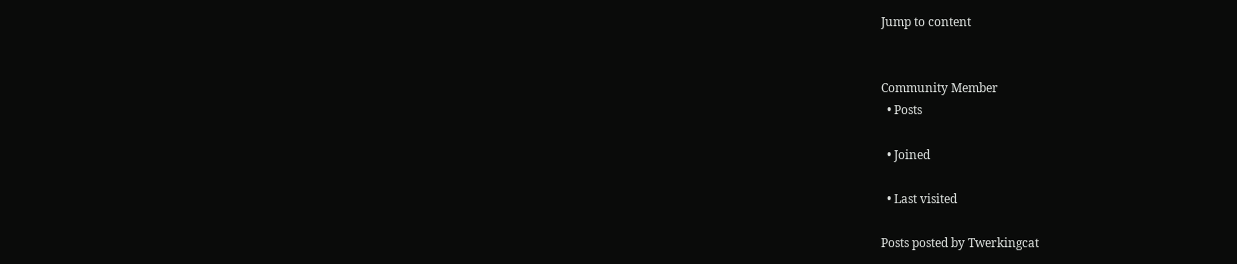Jump to content


Community Member
  • Posts

  • Joined

  • Last visited

Posts posted by Twerkingcat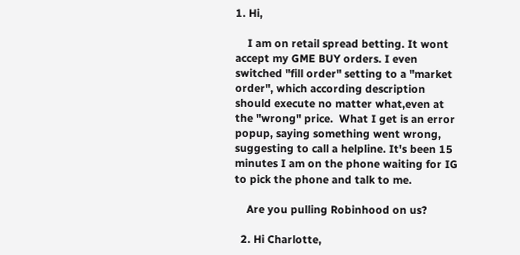1. Hi,

    I am on retail spread betting. It wont accept my GME BUY orders. I even switched "fill order" setting to a "market order", which according description should execute no matter what,even at the "wrong" price.  What I get is an error popup, saying something went wrong, suggesting to call a helpline. It's been 15 minutes I am on the phone waiting for IG to pick the phone and talk to me.

    Are you pulling Robinhood on us?

  2. Hi Charlotte,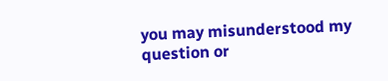you may misunderstood my question or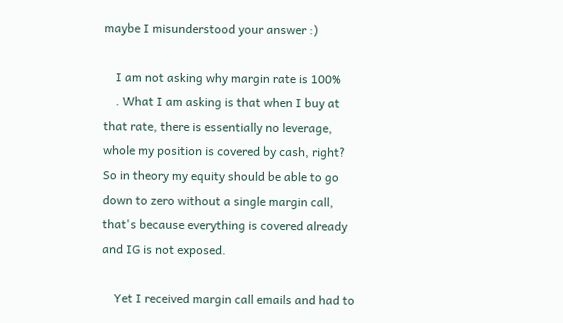maybe I misunderstood your answer :)

    I am not asking why margin rate is 100%
    . What I am asking is that when I buy at that rate, there is essentially no leverage, whole my position is covered by cash, right?  So in theory my equity should be able to go down to zero without a single margin call, that's because everything is covered already and IG is not exposed.

    Yet I received margin call emails and had to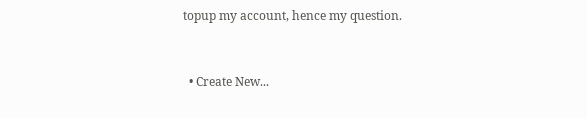topup my account, hence my question.


  • Create New...